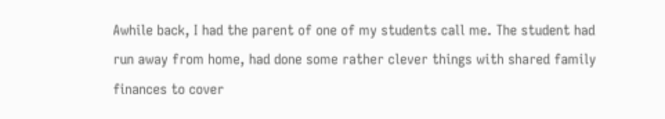Awhile back, I had the parent of one of my students call me. The student had run away from home, had done some rather clever things with shared family finances to cover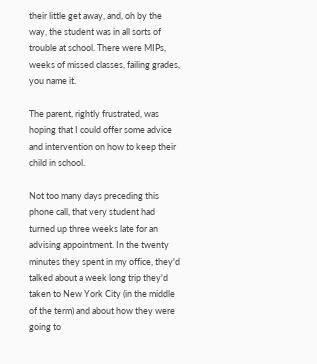their little get away, and, oh by the way, the student was in all sorts of trouble at school. There were MIPs, weeks of missed classes, failing grades, you name it.

The parent, rightly frustrated, was hoping that I could offer some advice and intervention on how to keep their child in school.

Not too many days preceding this phone call, that very student had turned up three weeks late for an advising appointment. In the twenty minutes they spent in my office, they'd talked about a week long trip they'd taken to New York City (in the middle of the term) and about how they were going to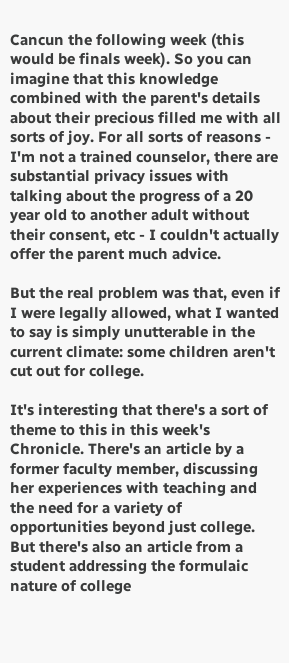Cancun the following week (this would be finals week). So you can imagine that this knowledge combined with the parent's details about their precious filled me with all sorts of joy. For all sorts of reasons - I'm not a trained counselor, there are substantial privacy issues with talking about the progress of a 20 year old to another adult without their consent, etc - I couldn't actually offer the parent much advice.

But the real problem was that, even if I were legally allowed, what I wanted to say is simply unutterable in the current climate: some children aren't cut out for college.

It's interesting that there's a sort of theme to this in this week's Chronicle. There's an article by a former faculty member, discussing her experiences with teaching and the need for a variety of opportunities beyond just college. But there's also an article from a student addressing the formulaic nature of college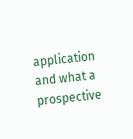application and what a prospective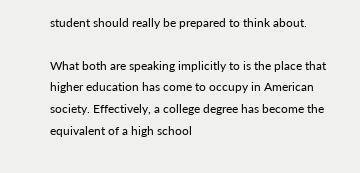student should really be prepared to think about.

What both are speaking implicitly to is the place that higher education has come to occupy in American society. Effectively, a college degree has become the equivalent of a high school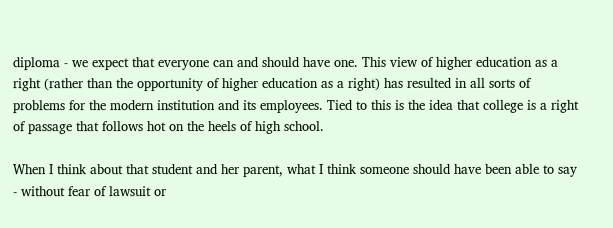diploma - we expect that everyone can and should have one. This view of higher education as a right (rather than the opportunity of higher education as a right) has resulted in all sorts of problems for the modern institution and its employees. Tied to this is the idea that college is a right of passage that follows hot on the heels of high school.

When I think about that student and her parent, what I think someone should have been able to say - without fear of lawsuit or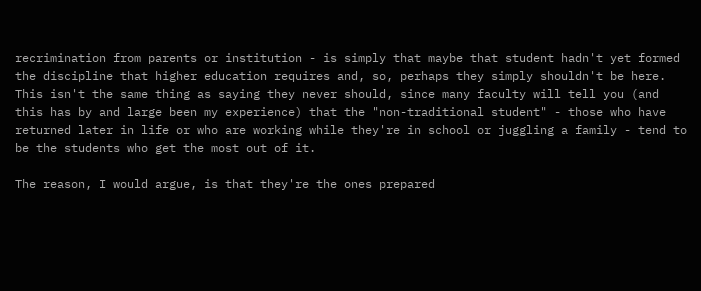recrimination from parents or institution - is simply that maybe that student hadn't yet formed the discipline that higher education requires and, so, perhaps they simply shouldn't be here. This isn't the same thing as saying they never should, since many faculty will tell you (and this has by and large been my experience) that the "non-traditional student" - those who have returned later in life or who are working while they're in school or juggling a family - tend to be the students who get the most out of it.

The reason, I would argue, is that they're the ones prepared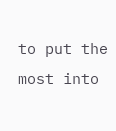to put the most into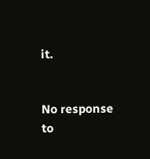it.


No response to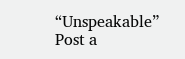“Unspeakable”
Post a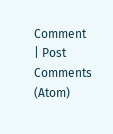Comment | Post Comments (Atom)